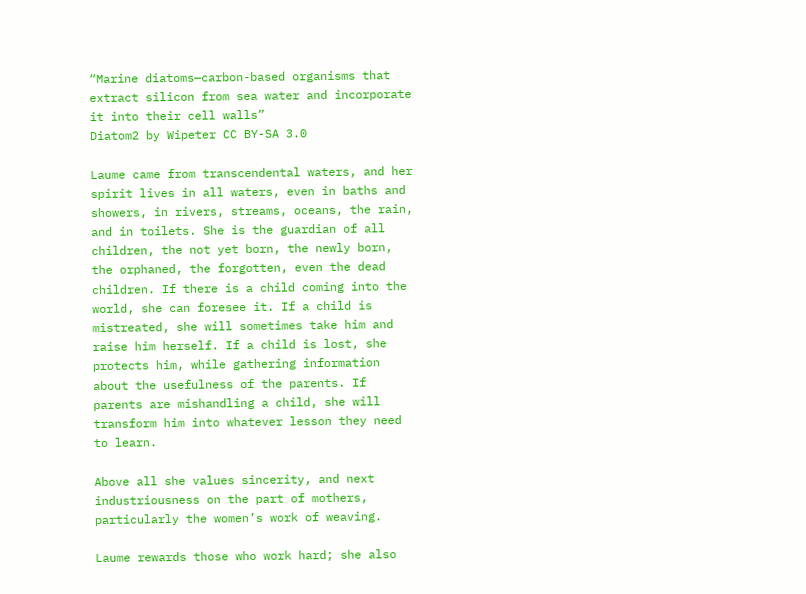“Marine diatoms—carbon-based organisms that extract silicon from sea water and incorporate it into their cell walls”
Diatom2 by Wipeter CC BY-SA 3.0

Laume came from transcendental waters, and her spirit lives in all waters, even in baths and showers, in rivers, streams, oceans, the rain, and in toilets. She is the guardian of all children, the not yet born, the newly born, the orphaned, the forgotten, even the dead children. If there is a child coming into the world, she can foresee it. If a child is mistreated, she will sometimes take him and raise him herself. If a child is lost, she protects him, while gathering information about the usefulness of the parents. If parents are mishandling a child, she will transform him into whatever lesson they need to learn.

Above all she values sincerity, and next industriousness on the part of mothers, particularly the women’s work of weaving.

Laume rewards those who work hard; she also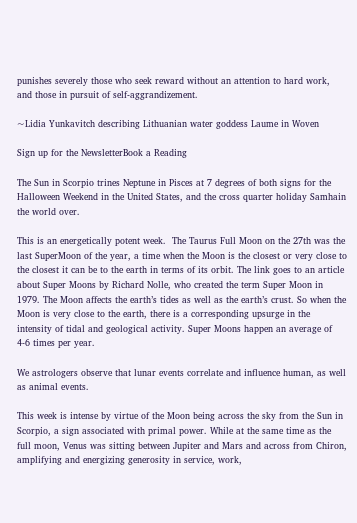punishes severely those who seek reward without an attention to hard work, and those in pursuit of self-aggrandizement.

~Lidia Yunkavitch describing Lithuanian water goddess Laume in Woven

Sign up for the NewsletterBook a Reading

The Sun in Scorpio trines Neptune in Pisces at 7 degrees of both signs for the Halloween Weekend in the United States, and the cross quarter holiday Samhain the world over.

This is an energetically potent week.  The Taurus Full Moon on the 27th was the last SuperMoon of the year, a time when the Moon is the closest or very close to the closest it can be to the earth in terms of its orbit. The link goes to an article about Super Moons by Richard Nolle, who created the term Super Moon in 1979. The Moon affects the earth’s tides as well as the earth’s crust. So when the Moon is very close to the earth, there is a corresponding upsurge in the intensity of tidal and geological activity. Super Moons happen an average of 4-6 times per year.

We astrologers observe that lunar events correlate and influence human, as well as animal events.

This week is intense by virtue of the Moon being across the sky from the Sun in Scorpio, a sign associated with primal power. While at the same time as the full moon, Venus was sitting between Jupiter and Mars and across from Chiron, amplifying and energizing generosity in service, work,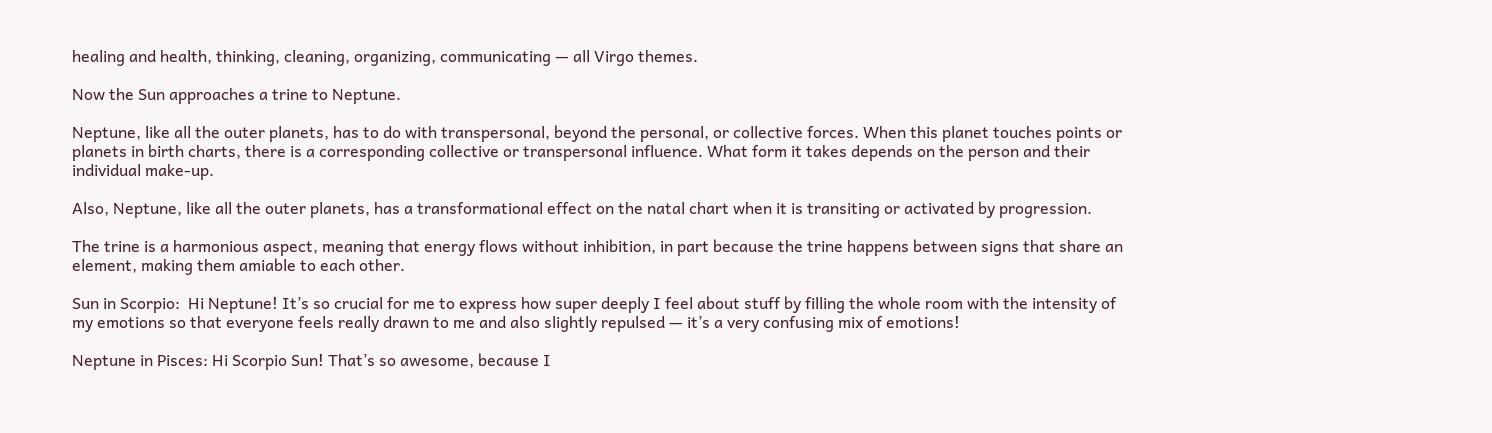healing and health, thinking, cleaning, organizing, communicating — all Virgo themes.

Now the Sun approaches a trine to Neptune.

Neptune, like all the outer planets, has to do with transpersonal, beyond the personal, or collective forces. When this planet touches points or planets in birth charts, there is a corresponding collective or transpersonal influence. What form it takes depends on the person and their individual make-up.

Also, Neptune, like all the outer planets, has a transformational effect on the natal chart when it is transiting or activated by progression.

The trine is a harmonious aspect, meaning that energy flows without inhibition, in part because the trine happens between signs that share an element, making them amiable to each other.

Sun in Scorpio:  Hi Neptune! It’s so crucial for me to express how super deeply I feel about stuff by filling the whole room with the intensity of my emotions so that everyone feels really drawn to me and also slightly repulsed — it’s a very confusing mix of emotions!

Neptune in Pisces: Hi Scorpio Sun! That’s so awesome, because I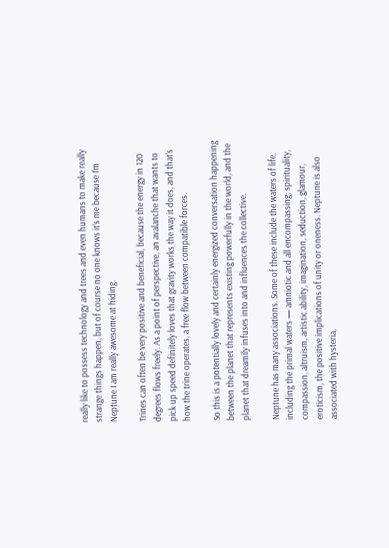really like to possess technology and trees and even humans to make really strange things happen, but of course no one knows it’s me because I’m Neptune I am really awesome at hiding.

Trines can often be very positive and beneficial, because the energy in 120 degrees flows freely. As a point of perspective, an avalanche that wants to pick up speed definitely loves that gravity works the way it does, and that’s how the trine operates, a free flow between compatible forces.

So this is a potentially lovely and certainly energized conversation happening between the planet that represents existing powerfully in the world, and the planet that dreamily infuses into and influences the collective.

Neptune has many associations. Some of these include the waters of life, including the primal waters — amniotic and all encompassing; spirituality, compassion, altruism, artistic ability, imagination, seduction, glamour, eroticism, the positive implications of unity or oneness. Neptune is also associated with hysteria,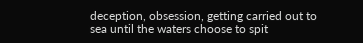deception, obsession, getting carried out to sea until the waters choose to spit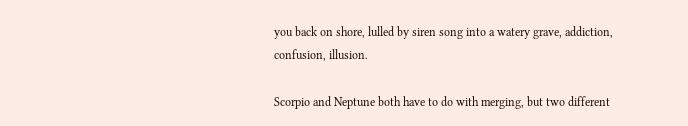you back on shore, lulled by siren song into a watery grave, addiction, confusion, illusion.

Scorpio and Neptune both have to do with merging, but two different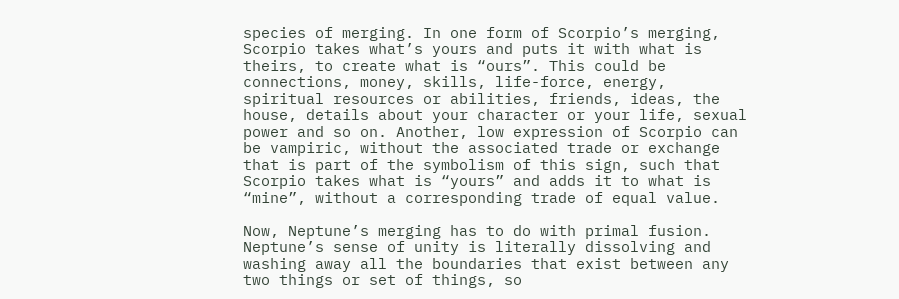species of merging. In one form of Scorpio’s merging, Scorpio takes what’s yours and puts it with what is theirs, to create what is “ours”. This could be connections, money, skills, life-force, energy, spiritual resources or abilities, friends, ideas, the house, details about your character or your life, sexual power and so on. Another, low expression of Scorpio can be vampiric, without the associated trade or exchange that is part of the symbolism of this sign, such that Scorpio takes what is “yours” and adds it to what is “mine”, without a corresponding trade of equal value.

Now, Neptune’s merging has to do with primal fusion. Neptune’s sense of unity is literally dissolving and washing away all the boundaries that exist between any two things or set of things, so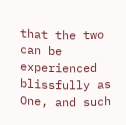that the two can be experienced blissfully as One, and such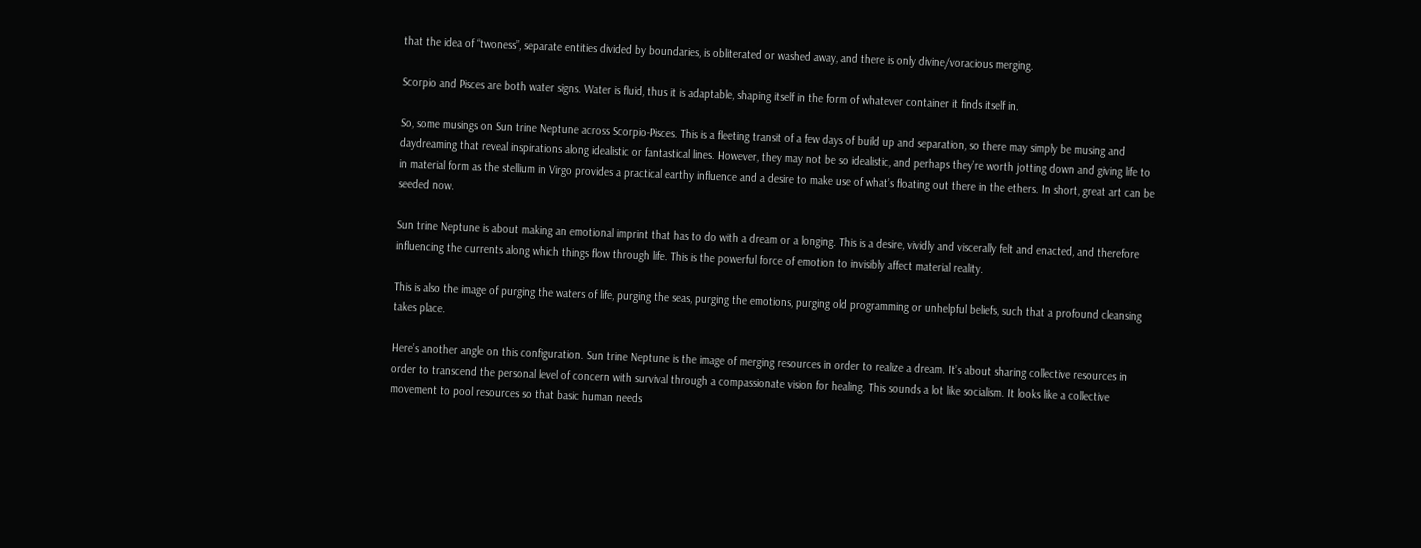that the idea of “twoness”, separate entities divided by boundaries, is obliterated or washed away, and there is only divine/voracious merging.

Scorpio and Pisces are both water signs. Water is fluid, thus it is adaptable, shaping itself in the form of whatever container it finds itself in.

So, some musings on Sun trine Neptune across Scorpio-Pisces. This is a fleeting transit of a few days of build up and separation, so there may simply be musing and daydreaming that reveal inspirations along idealistic or fantastical lines. However, they may not be so idealistic, and perhaps they’re worth jotting down and giving life to in material form as the stellium in Virgo provides a practical earthy influence and a desire to make use of what’s floating out there in the ethers. In short, great art can be seeded now.

Sun trine Neptune is about making an emotional imprint that has to do with a dream or a longing. This is a desire, vividly and viscerally felt and enacted, and therefore influencing the currents along which things flow through life. This is the powerful force of emotion to invisibly affect material reality.

This is also the image of purging the waters of life, purging the seas, purging the emotions, purging old programming or unhelpful beliefs, such that a profound cleansing takes place.

Here’s another angle on this configuration. Sun trine Neptune is the image of merging resources in order to realize a dream. It’s about sharing collective resources in order to transcend the personal level of concern with survival through a compassionate vision for healing. This sounds a lot like socialism. It looks like a collective movement to pool resources so that basic human needs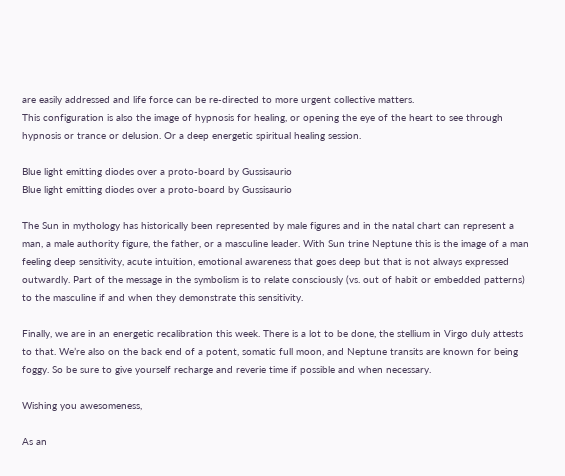are easily addressed and life force can be re-directed to more urgent collective matters.
This configuration is also the image of hypnosis for healing, or opening the eye of the heart to see through hypnosis or trance or delusion. Or a deep energetic spiritual healing session.

Blue light emitting diodes over a proto-board by Gussisaurio
Blue light emitting diodes over a proto-board by Gussisaurio

The Sun in mythology has historically been represented by male figures and in the natal chart can represent a man, a male authority figure, the father, or a masculine leader. With Sun trine Neptune this is the image of a man feeling deep sensitivity, acute intuition, emotional awareness that goes deep but that is not always expressed outwardly. Part of the message in the symbolism is to relate consciously (vs. out of habit or embedded patterns) to the masculine if and when they demonstrate this sensitivity.

Finally, we are in an energetic recalibration this week. There is a lot to be done, the stellium in Virgo duly attests to that. We’re also on the back end of a potent, somatic full moon, and Neptune transits are known for being foggy. So be sure to give yourself recharge and reverie time if possible and when necessary.

Wishing you awesomeness,

As an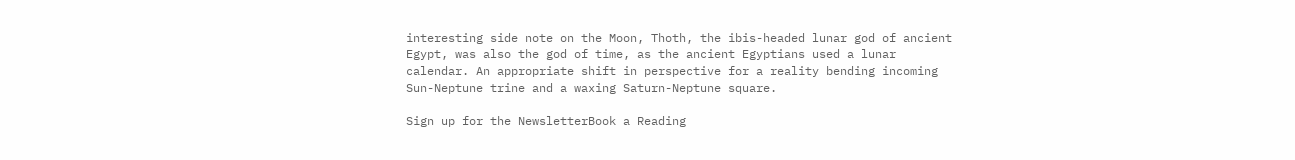interesting side note on the Moon, Thoth, the ibis-headed lunar god of ancient Egypt, was also the god of time, as the ancient Egyptians used a lunar calendar. An appropriate shift in perspective for a reality bending incoming Sun-Neptune trine and a waxing Saturn-Neptune square.

Sign up for the NewsletterBook a Reading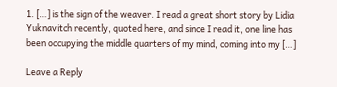1. […] is the sign of the weaver. I read a great short story by Lidia Yuknavitch recently, quoted here, and since I read it, one line has been occupying the middle quarters of my mind, coming into my […]

Leave a Reply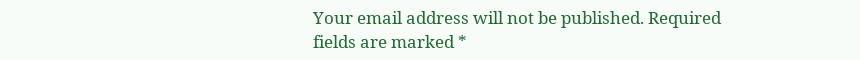Your email address will not be published. Required fields are marked *